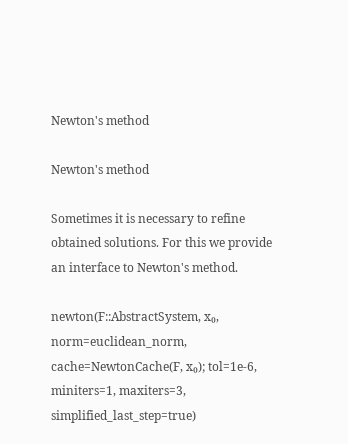Newton's method

Newton's method

Sometimes it is necessary to refine obtained solutions. For this we provide an interface to Newton's method.

newton(F::AbstractSystem, x₀, norm=euclidean_norm, cache=NewtonCache(F, x₀); tol=1e-6, miniters=1, maxiters=3, simplified_last_step=true)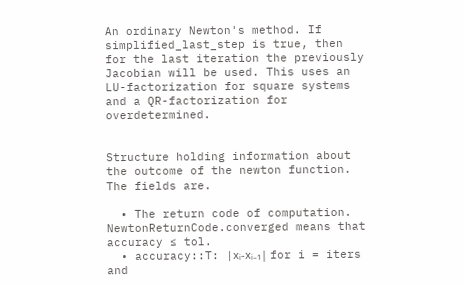An ordinary Newton's method. If simplified_last_step is true, then for the last iteration the previously Jacobian will be used. This uses an LU-factorization for square systems and a QR-factorization for overdetermined.


Structure holding information about the outcome of the newton function. The fields are.

  • The return code of computation. NewtonReturnCode.converged means that accuracy ≤ tol.
  • accuracy::T: |xᵢ-xᵢ₋₁| for i = iters and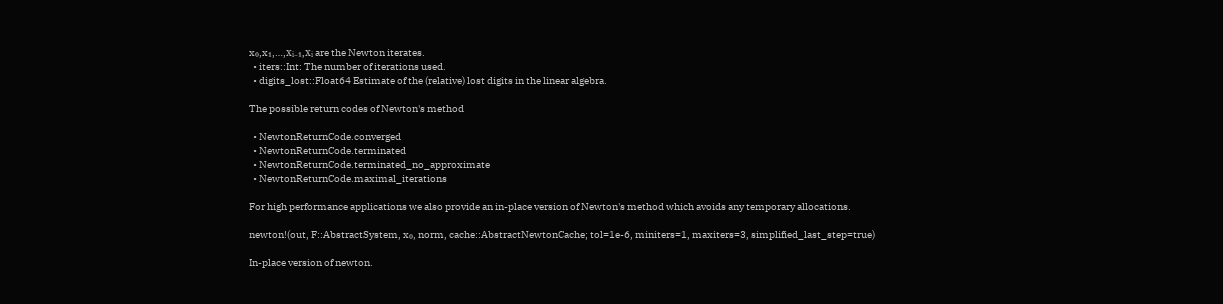x₀,x₁,…,xᵢ₋₁,xᵢ are the Newton iterates.
  • iters::Int: The number of iterations used.
  • digits_lost::Float64 Estimate of the (relative) lost digits in the linear algebra.

The possible return codes of Newton's method

  • NewtonReturnCode.converged
  • NewtonReturnCode.terminated
  • NewtonReturnCode.terminated_no_approximate
  • NewtonReturnCode.maximal_iterations

For high performance applications we also provide an in-place version of Newton's method which avoids any temporary allocations.

newton!(out, F::AbstractSystem, x₀, norm, cache::AbstractNewtonCache; tol=1e-6, miniters=1, maxiters=3, simplified_last_step=true)

In-place version of newton.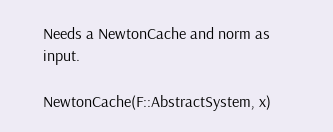Needs a NewtonCache and norm as input.

NewtonCache(F::AbstractSystem, x)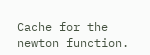Cache for the newton function.